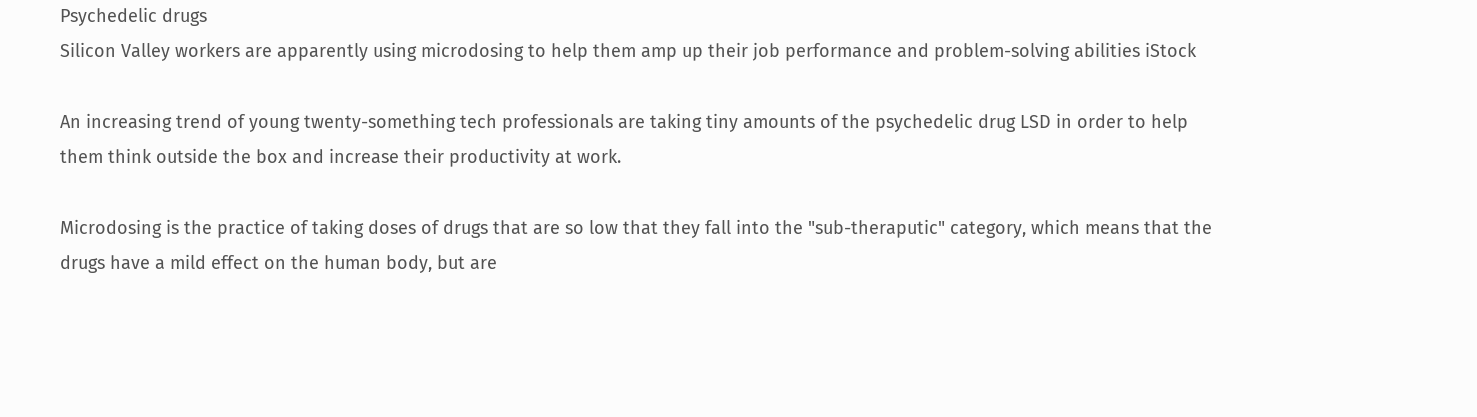Psychedelic drugs
Silicon Valley workers are apparently using microdosing to help them amp up their job performance and problem-solving abilities iStock

An increasing trend of young twenty-something tech professionals are taking tiny amounts of the psychedelic drug LSD in order to help them think outside the box and increase their productivity at work.

Microdosing is the practice of taking doses of drugs that are so low that they fall into the "sub-theraputic" category, which means that the drugs have a mild effect on the human body, but are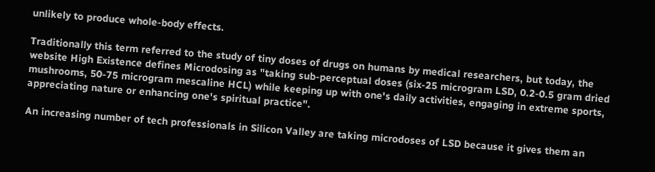unlikely to produce whole-body effects.

Traditionally this term referred to the study of tiny doses of drugs on humans by medical researchers, but today, the website High Existence defines Microdosing as "taking sub-perceptual doses (six-25 microgram LSD, 0.2-0.5 gram dried mushrooms, 50-75 microgram mescaline HCL) while keeping up with one's daily activities, engaging in extreme sports, appreciating nature or enhancing one's spiritual practice".

An increasing number of tech professionals in Silicon Valley are taking microdoses of LSD because it gives them an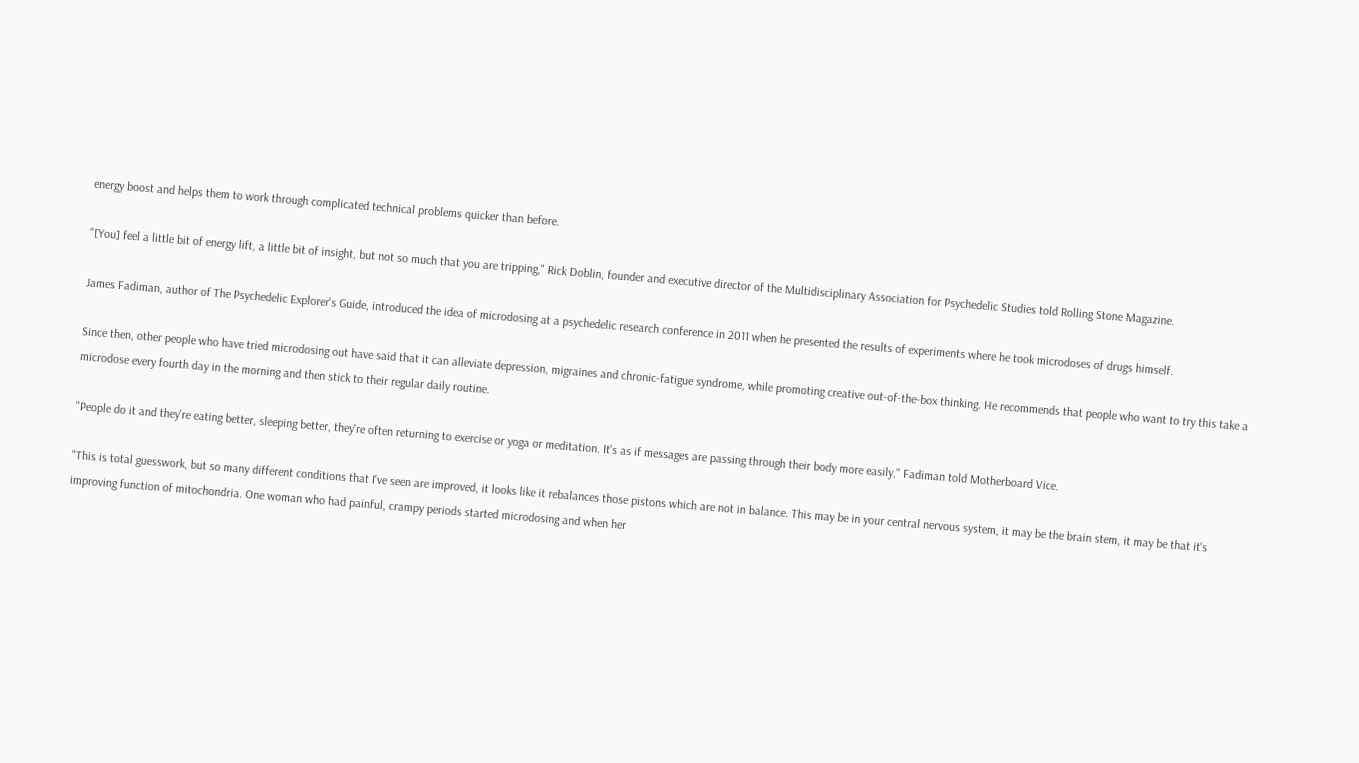energy boost and helps them to work through complicated technical problems quicker than before.

"[You] feel a little bit of energy lift, a little bit of insight, but not so much that you are tripping," Rick Doblin, founder and executive director of the Multidisciplinary Association for Psychedelic Studies told Rolling Stone Magazine.

James Fadiman, author of The Psychedelic Explorer's Guide, introduced the idea of microdosing at a psychedelic research conference in 2011 when he presented the results of experiments where he took microdoses of drugs himself.

Since then, other people who have tried microdosing out have said that it can alleviate depression, migraines and chronic-fatigue syndrome, while promoting creative out-of-the-box thinking. He recommends that people who want to try this take a microdose every fourth day in the morning and then stick to their regular daily routine.

"People do it and they're eating better, sleeping better, they're often returning to exercise or yoga or meditation. It's as if messages are passing through their body more easily," Fadiman told Motherboard Vice.

"This is total guesswork, but so many different conditions that I've seen are improved, it looks like it rebalances those pistons which are not in balance. This may be in your central nervous system, it may be the brain stem, it may be that it's improving function of mitochondria. One woman who had painful, crampy periods started microdosing and when her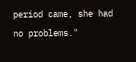period came, she had no problems."